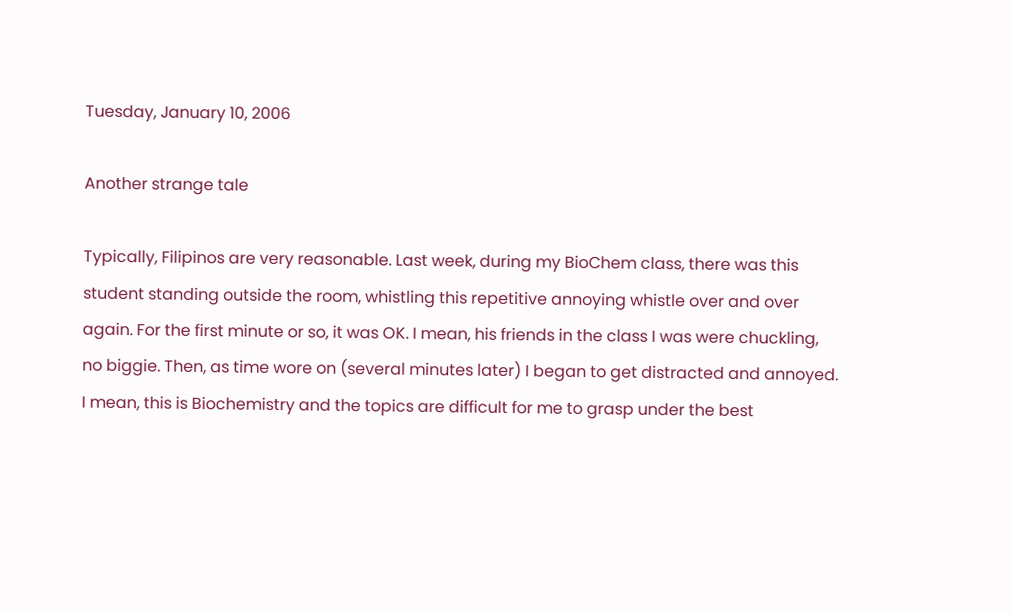Tuesday, January 10, 2006

Another strange tale

Typically, Filipinos are very reasonable. Last week, during my BioChem class, there was this student standing outside the room, whistling this repetitive annoying whistle over and over again. For the first minute or so, it was OK. I mean, his friends in the class I was were chuckling, no biggie. Then, as time wore on (several minutes later) I began to get distracted and annoyed. I mean, this is Biochemistry and the topics are difficult for me to grasp under the best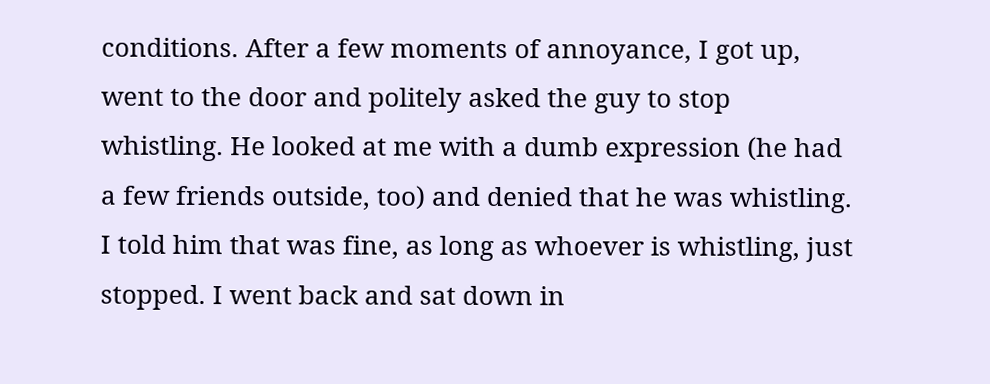conditions. After a few moments of annoyance, I got up, went to the door and politely asked the guy to stop whistling. He looked at me with a dumb expression (he had a few friends outside, too) and denied that he was whistling. I told him that was fine, as long as whoever is whistling, just stopped. I went back and sat down in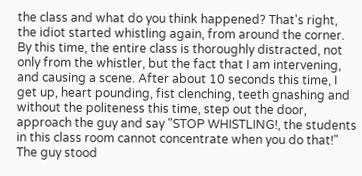the class and what do you think happened? That's right, the idiot started whistling again, from around the corner. By this time, the entire class is thoroughly distracted, not only from the whistler, but the fact that I am intervening, and causing a scene. After about 10 seconds this time, I get up, heart pounding, fist clenching, teeth gnashing and without the politeness this time, step out the door, approach the guy and say "STOP WHISTLING!, the students in this class room cannot concentrate when you do that!" The guy stood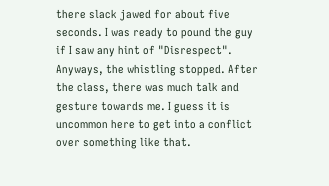there slack jawed for about five seconds. I was ready to pound the guy if I saw any hint of "Disrespect". Anyways, the whistling stopped. After the class, there was much talk and gesture towards me. I guess it is uncommon here to get into a conflict over something like that.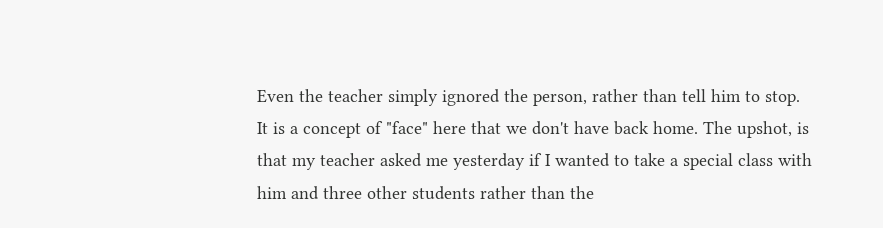Even the teacher simply ignored the person, rather than tell him to stop. It is a concept of "face" here that we don't have back home. The upshot, is that my teacher asked me yesterday if I wanted to take a special class with him and three other students rather than the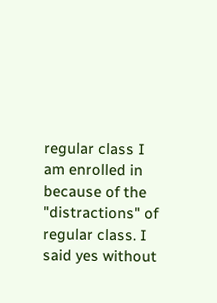regular class I am enrolled in because of the "distractions" of regular class. I said yes without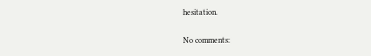hesitation.

No comments: